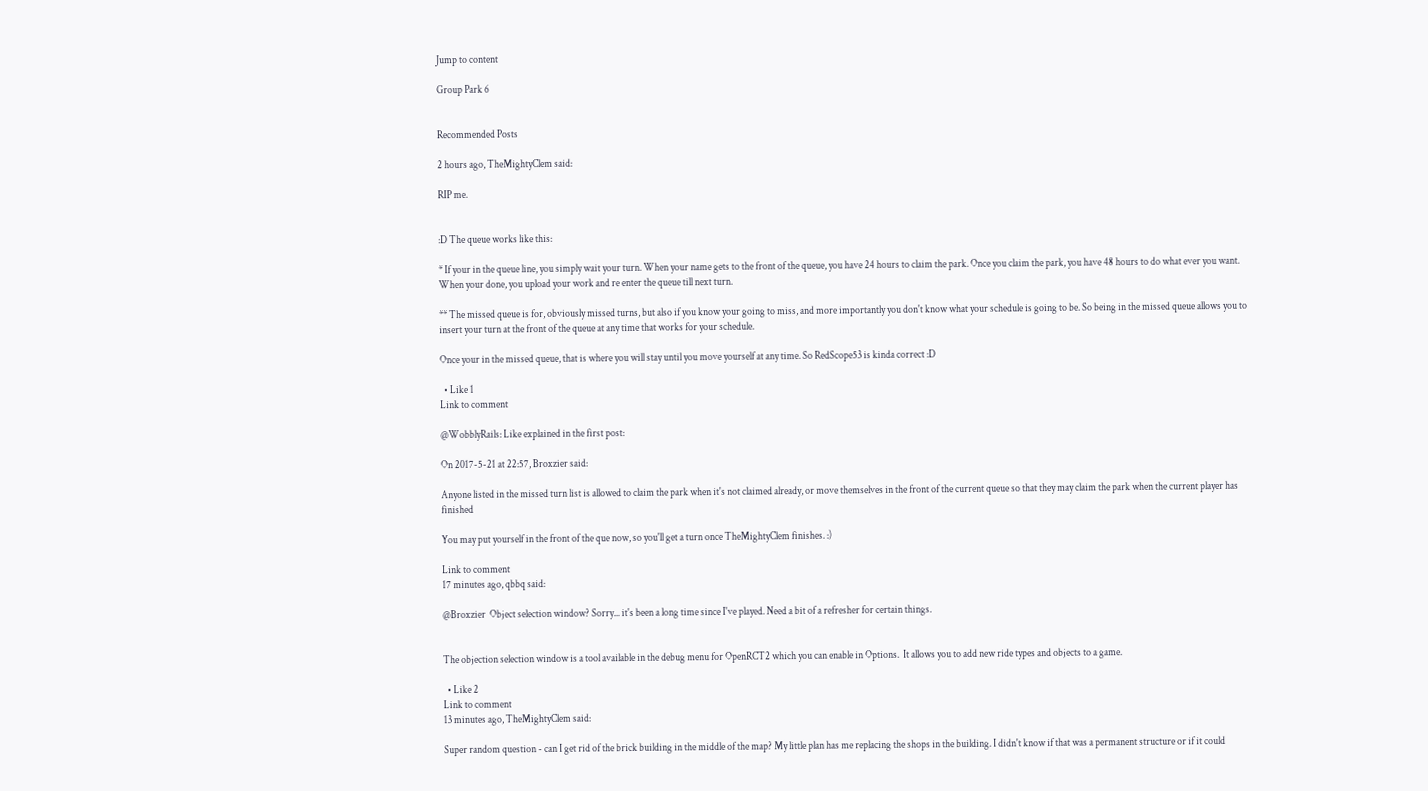Jump to content

Group Park 6


Recommended Posts

2 hours ago, TheMightyClem said:

RIP me.


:D The queue works like this:

* If your in the queue line, you simply wait your turn. When your name gets to the front of the queue, you have 24 hours to claim the park. Once you claim the park, you have 48 hours to do what ever you want. When your done, you upload your work and re enter the queue till next turn.

** The missed queue is for, obviously missed turns, but also if you know your going to miss, and more importantly you don't know what your schedule is going to be. So being in the missed queue allows you to insert your turn at the front of the queue at any time that works for your schedule.

Once your in the missed queue, that is where you will stay until you move yourself at any time. So RedScope53 is kinda correct :D

  • Like 1
Link to comment

@WobblyRails: Like explained in the first post:

On 2017-5-21 at 22:57, Broxzier said:

Anyone listed in the missed turn list is allowed to claim the park when it's not claimed already, or move themselves in the front of the current queue so that they may claim the park when the current player has finished

You may put yourself in the front of the que now, so you'll get a turn once TheMightyClem finishes. :)

Link to comment
17 minutes ago, qbbq said:

@Broxzier  Object selection window? Sorry... it's been a long time since I've played. Need a bit of a refresher for certain things.


The objection selection window is a tool available in the debug menu for OpenRCT2 which you can enable in Options.  It allows you to add new ride types and objects to a game.

  • Like 2
Link to comment
13 minutes ago, TheMightyClem said:

Super random question - can I get rid of the brick building in the middle of the map? My little plan has me replacing the shops in the building. I didn't know if that was a permanent structure or if it could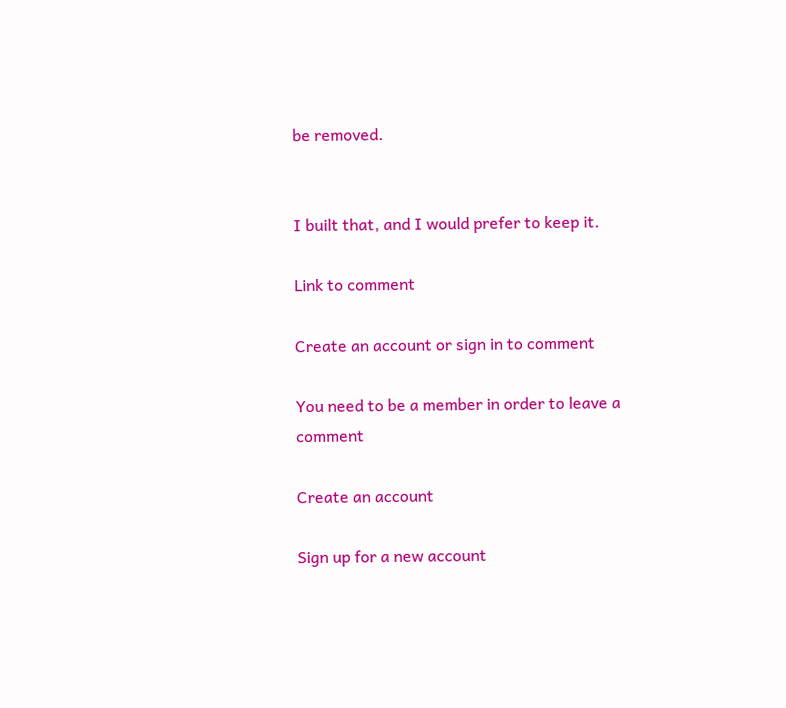be removed.


I built that, and I would prefer to keep it.

Link to comment

Create an account or sign in to comment

You need to be a member in order to leave a comment

Create an account

Sign up for a new account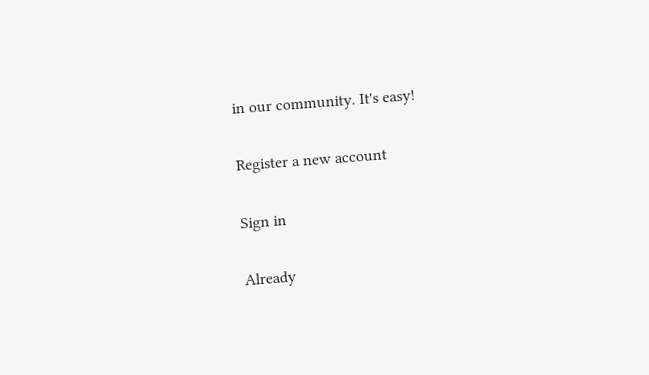in our community. It's easy!

Register a new account

Sign in

Already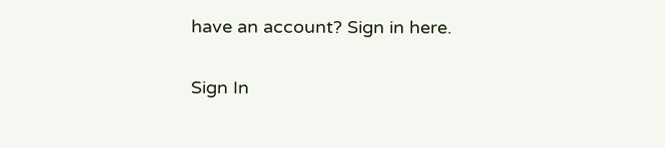have an account? Sign in here.

Sign In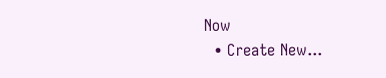Now
  • Create New...